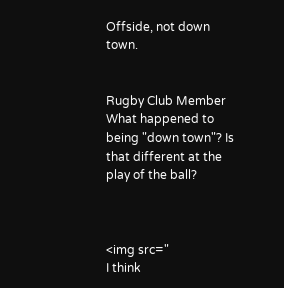Offside, not down town.


Rugby Club Member
What happened to being "down town"? Is that different at the play of the ball?



<img src="
I think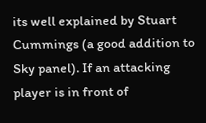its well explained by Stuart Cummings (a good addition to Sky panel). If an attacking player is in front of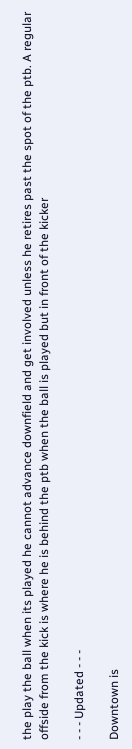the play the ball when its played he cannot advance downfield and get involved unless he retires past the spot of the ptb. A regular offside from the kick is where he is behind the ptb when the ball is played but in front of the kicker

- - - Updated - - -

Downtown is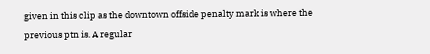given in this clip as the downtown offside penalty mark is where the previous ptn is. A regular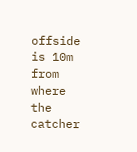offside is 10m from where the catcher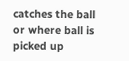catches the ball or where ball is picked up